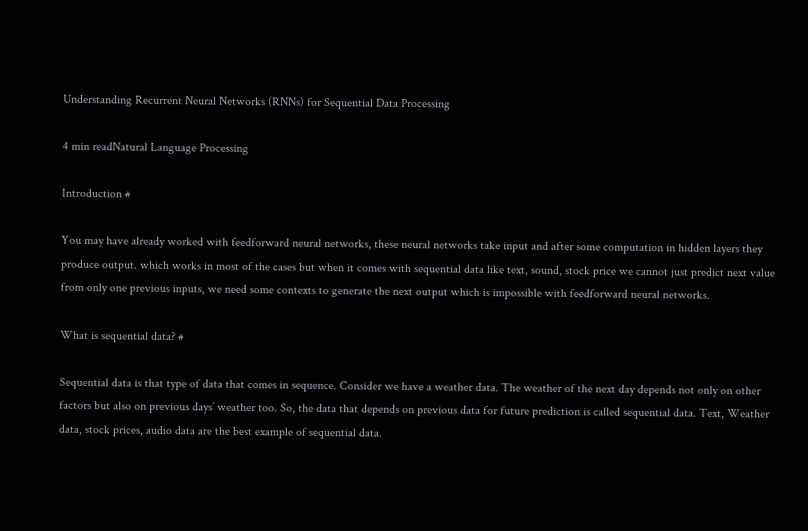Understanding Recurrent Neural Networks (RNNs) for Sequential Data Processing

4 min readNatural Language Processing

Introduction #

You may have already worked with feedforward neural networks, these neural networks take input and after some computation in hidden layers they produce output. which works in most of the cases but when it comes with sequential data like text, sound, stock price we cannot just predict next value from only one previous inputs, we need some contexts to generate the next output which is impossible with feedforward neural networks.

What is sequential data? #

Sequential data is that type of data that comes in sequence. Consider we have a weather data. The weather of the next day depends not only on other factors but also on previous days’ weather too. So, the data that depends on previous data for future prediction is called sequential data. Text, Weather data, stock prices, audio data are the best example of sequential data.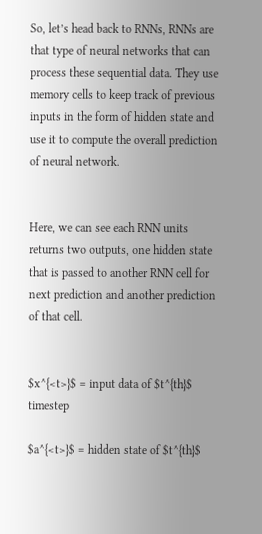So, let’s head back to RNNs, RNNs are that type of neural networks that can process these sequential data. They use memory cells to keep track of previous inputs in the form of hidden state and use it to compute the overall prediction of neural network.


Here, we can see each RNN units returns two outputs, one hidden state that is passed to another RNN cell for next prediction and another prediction of that cell.


$x^{<t>}$ = input data of $t^{th}$ timestep

$a^{<t>}$ = hidden state of $t^{th}$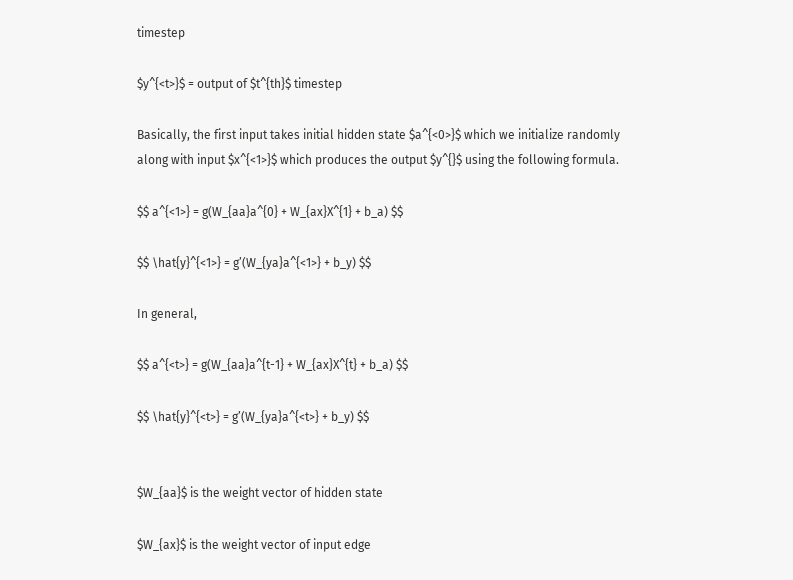timestep

$y^{<t>}$ = output of $t^{th}$ timestep

Basically, the first input takes initial hidden state $a^{<0>}$ which we initialize randomly along with input $x^{<1>}$ which produces the output $y^{}$ using the following formula.

$$ a^{<1>} = g(W_{aa}a^{0} + W_{ax}X^{1} + b_a) $$

$$ \hat{y}^{<1>} = g’(W_{ya}a^{<1>} + b_y) $$

In general,

$$ a^{<t>} = g(W_{aa}a^{t-1} + W_{ax}X^{t} + b_a) $$

$$ \hat{y}^{<t>} = g’(W_{ya}a^{<t>} + b_y) $$


$W_{aa}$ is the weight vector of hidden state

$W_{ax}$ is the weight vector of input edge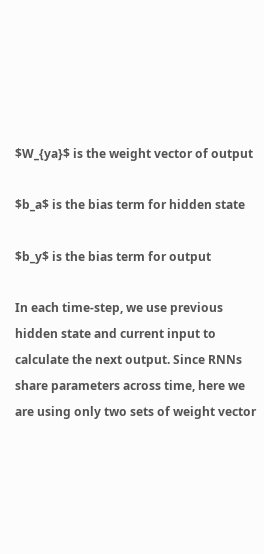$W_{ya}$ is the weight vector of output

$b_a$ is the bias term for hidden state

$b_y$ is the bias term for output

In each time-step, we use previous hidden state and current input to calculate the next output. Since RNNs share parameters across time, here we are using only two sets of weight vector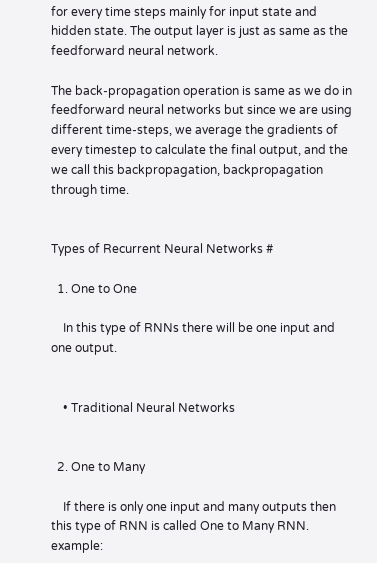for every time steps mainly for input state and hidden state. The output layer is just as same as the feedforward neural network.

The back-propagation operation is same as we do in feedforward neural networks but since we are using different time-steps, we average the gradients of every timestep to calculate the final output, and the we call this backpropagation, backpropagation through time.


Types of Recurrent Neural Networks #

  1. One to One

    In this type of RNNs there will be one input and one output.


    • Traditional Neural Networks


  2. One to Many

    If there is only one input and many outputs then this type of RNN is called One to Many RNN. example: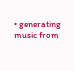• generating music from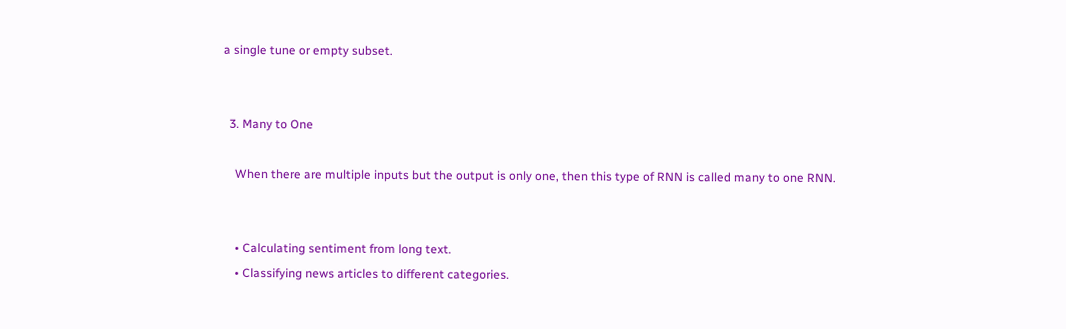a single tune or empty subset.


  3. Many to One

    When there are multiple inputs but the output is only one, then this type of RNN is called many to one RNN.


    • Calculating sentiment from long text.
    • Classifying news articles to different categories.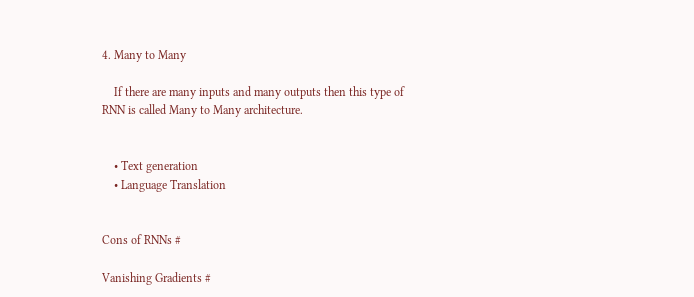4. Many to Many

    If there are many inputs and many outputs then this type of RNN is called Many to Many architecture.


    • Text generation
    • Language Translation


Cons of RNNs #

Vanishing Gradients #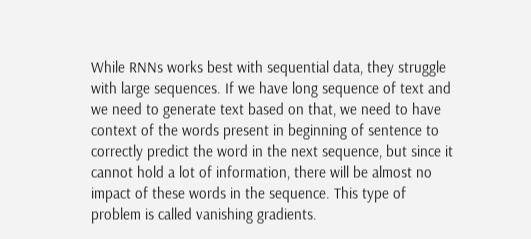While RNNs works best with sequential data, they struggle with large sequences. If we have long sequence of text and we need to generate text based on that, we need to have context of the words present in beginning of sentence to correctly predict the word in the next sequence, but since it cannot hold a lot of information, there will be almost no impact of these words in the sequence. This type of problem is called vanishing gradients.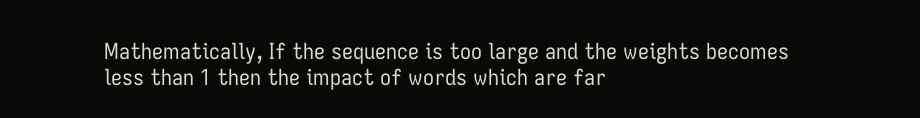Mathematically, If the sequence is too large and the weights becomes less than 1 then the impact of words which are far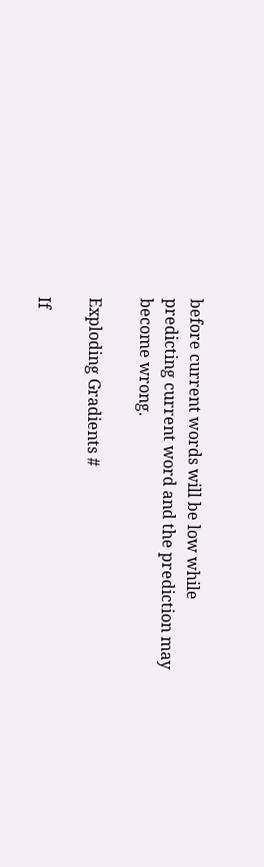before current words will be low while predicting current word and the prediction may become wrong.

Exploding Gradients #

If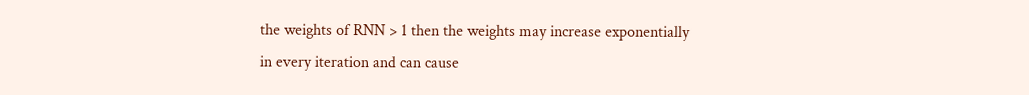the weights of RNN > 1 then the weights may increase exponentially in every iteration and can cause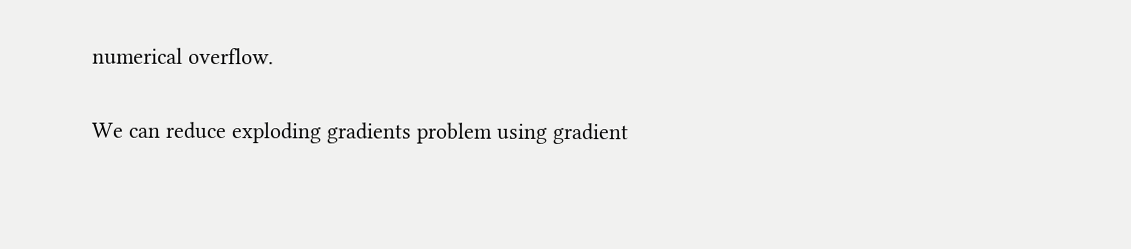numerical overflow.

We can reduce exploding gradients problem using gradient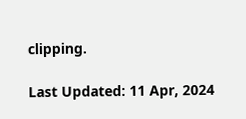clipping.

Last Updated: 11 Apr, 2024